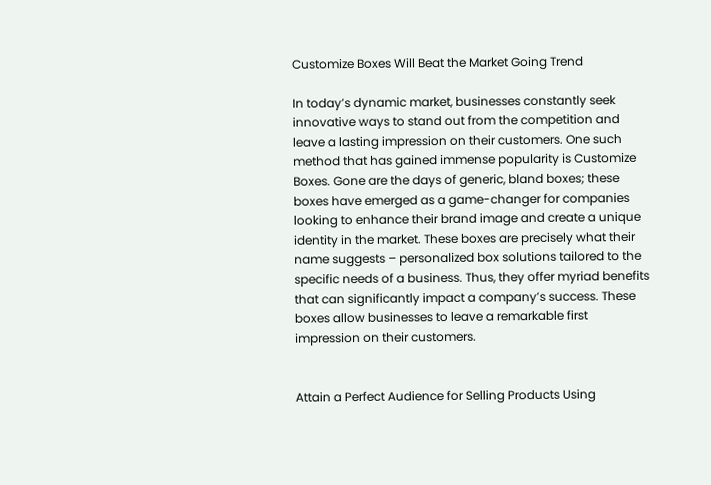Customize Boxes Will Beat the Market Going Trend

In today’s dynamic market, businesses constantly seek innovative ways to stand out from the competition and leave a lasting impression on their customers. One such method that has gained immense popularity is Customize Boxes. Gone are the days of generic, bland boxes; these boxes have emerged as a game-changer for companies looking to enhance their brand image and create a unique identity in the market. These boxes are precisely what their name suggests – personalized box solutions tailored to the specific needs of a business. Thus, they offer myriad benefits that can significantly impact a company’s success. These boxes allow businesses to leave a remarkable first impression on their customers.


Attain a Perfect Audience for Selling Products Using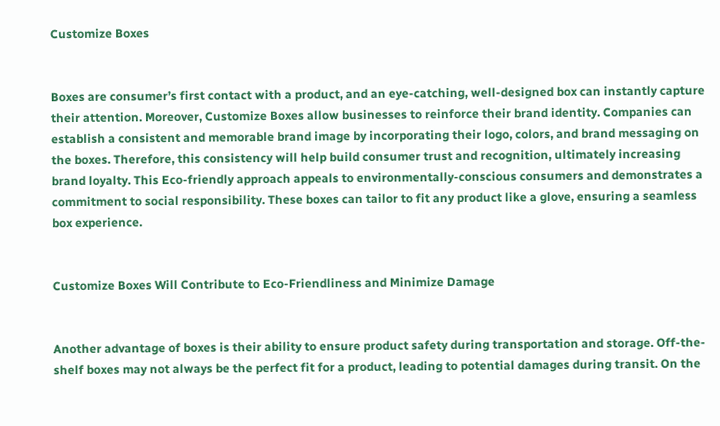Customize Boxes


Boxes are consumer’s first contact with a product, and an eye-catching, well-designed box can instantly capture their attention. Moreover, Customize Boxes allow businesses to reinforce their brand identity. Companies can establish a consistent and memorable brand image by incorporating their logo, colors, and brand messaging on the boxes. Therefore, this consistency will help build consumer trust and recognition, ultimately increasing brand loyalty. This Eco-friendly approach appeals to environmentally-conscious consumers and demonstrates a commitment to social responsibility. These boxes can tailor to fit any product like a glove, ensuring a seamless box experience.


Customize Boxes Will Contribute to Eco-Friendliness and Minimize Damage


Another advantage of boxes is their ability to ensure product safety during transportation and storage. Off-the-shelf boxes may not always be the perfect fit for a product, leading to potential damages during transit. On the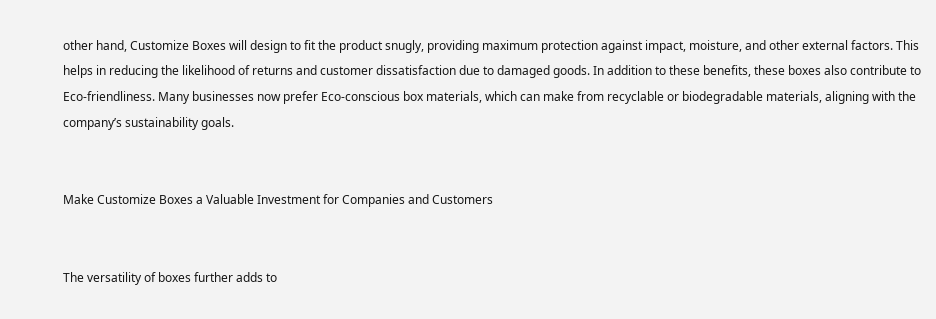other hand, Customize Boxes will design to fit the product snugly, providing maximum protection against impact, moisture, and other external factors. This helps in reducing the likelihood of returns and customer dissatisfaction due to damaged goods. In addition to these benefits, these boxes also contribute to Eco-friendliness. Many businesses now prefer Eco-conscious box materials, which can make from recyclable or biodegradable materials, aligning with the company’s sustainability goals.


Make Customize Boxes a Valuable Investment for Companies and Customers


The versatility of boxes further adds to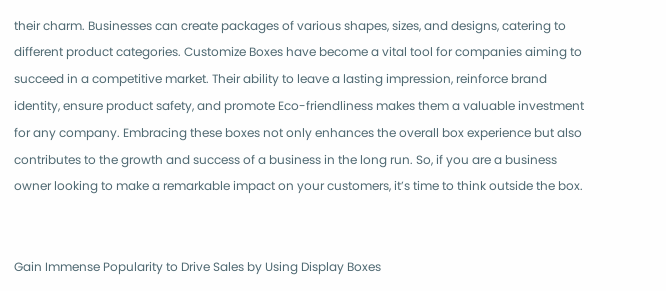their charm. Businesses can create packages of various shapes, sizes, and designs, catering to different product categories. Customize Boxes have become a vital tool for companies aiming to succeed in a competitive market. Their ability to leave a lasting impression, reinforce brand identity, ensure product safety, and promote Eco-friendliness makes them a valuable investment for any company. Embracing these boxes not only enhances the overall box experience but also contributes to the growth and success of a business in the long run. So, if you are a business owner looking to make a remarkable impact on your customers, it’s time to think outside the box.


Gain Immense Popularity to Drive Sales by Using Display Boxes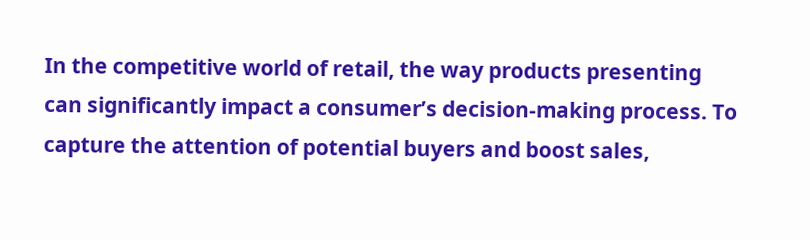In the competitive world of retail, the way products presenting can significantly impact a consumer’s decision-making process. To capture the attention of potential buyers and boost sales,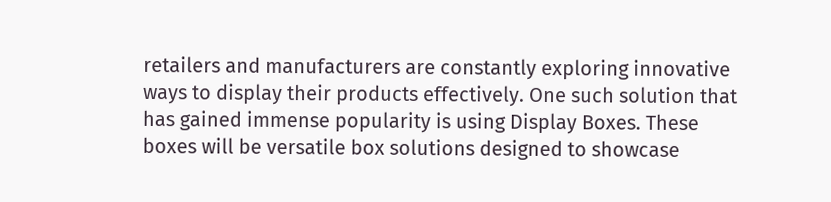retailers and manufacturers are constantly exploring innovative ways to display their products effectively. One such solution that has gained immense popularity is using Display Boxes. These boxes will be versatile box solutions designed to showcase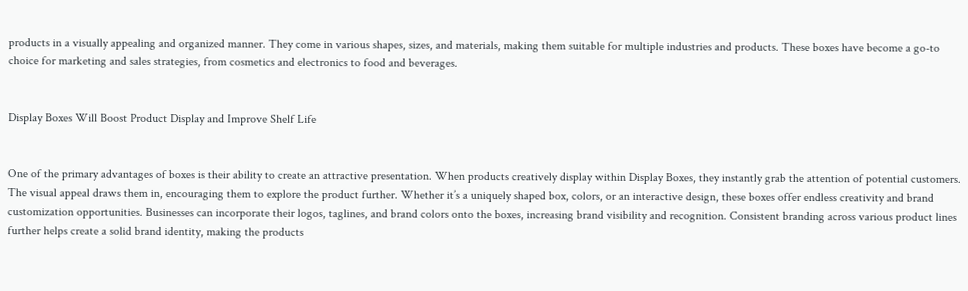products in a visually appealing and organized manner. They come in various shapes, sizes, and materials, making them suitable for multiple industries and products. These boxes have become a go-to choice for marketing and sales strategies, from cosmetics and electronics to food and beverages.


Display Boxes Will Boost Product Display and Improve Shelf Life


One of the primary advantages of boxes is their ability to create an attractive presentation. When products creatively display within Display Boxes, they instantly grab the attention of potential customers. The visual appeal draws them in, encouraging them to explore the product further. Whether it’s a uniquely shaped box, colors, or an interactive design, these boxes offer endless creativity and brand customization opportunities. Businesses can incorporate their logos, taglines, and brand colors onto the boxes, increasing brand visibility and recognition. Consistent branding across various product lines further helps create a solid brand identity, making the products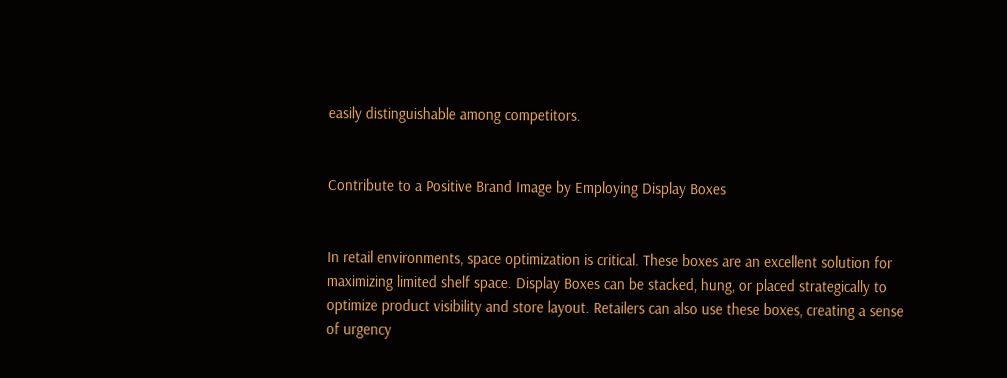easily distinguishable among competitors.


Contribute to a Positive Brand Image by Employing Display Boxes


In retail environments, space optimization is critical. These boxes are an excellent solution for maximizing limited shelf space. Display Boxes can be stacked, hung, or placed strategically to optimize product visibility and store layout. Retailers can also use these boxes, creating a sense of urgency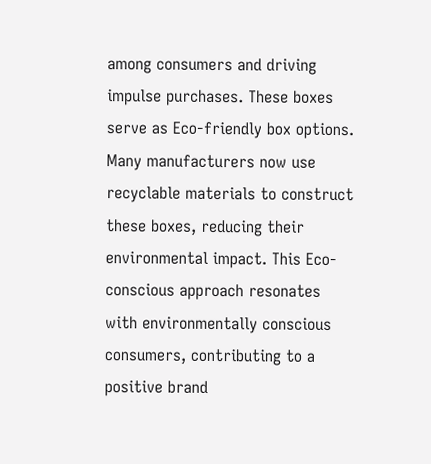among consumers and driving impulse purchases. These boxes serve as Eco-friendly box options. Many manufacturers now use recyclable materials to construct these boxes, reducing their environmental impact. This Eco-conscious approach resonates with environmentally conscious consumers, contributing to a positive brand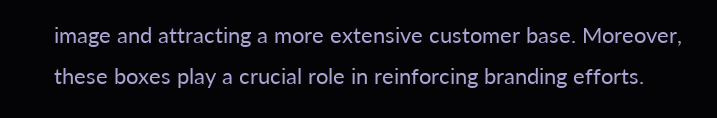image and attracting a more extensive customer base. Moreover, these boxes play a crucial role in reinforcing branding efforts.